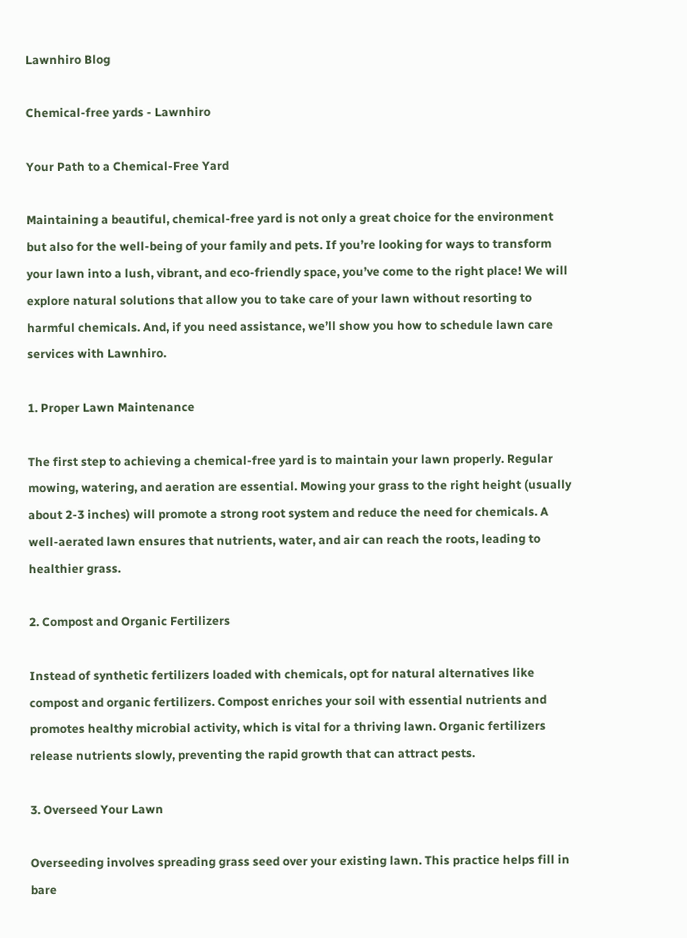Lawnhiro Blog

Chemical-free yards - Lawnhiro

Your Path to a Chemical-Free Yard

Maintaining a beautiful, chemical-free yard is not only a great choice for the environment but also for the well-being of your family and pets. If you’re looking for ways to transform your lawn into a lush, vibrant, and eco-friendly space, you’ve come to the right place! We will explore natural solutions that allow you to take care of your lawn without resorting to harmful chemicals. And, if you need assistance, we’ll show you how to schedule lawn care services with Lawnhiro.

1. Proper Lawn Maintenance

The first step to achieving a chemical-free yard is to maintain your lawn properly. Regular mowing, watering, and aeration are essential. Mowing your grass to the right height (usually about 2-3 inches) will promote a strong root system and reduce the need for chemicals. A well-aerated lawn ensures that nutrients, water, and air can reach the roots, leading to healthier grass.

2. Compost and Organic Fertilizers

Instead of synthetic fertilizers loaded with chemicals, opt for natural alternatives like compost and organic fertilizers. Compost enriches your soil with essential nutrients and promotes healthy microbial activity, which is vital for a thriving lawn. Organic fertilizers release nutrients slowly, preventing the rapid growth that can attract pests.

3. Overseed Your Lawn

Overseeding involves spreading grass seed over your existing lawn. This practice helps fill in bare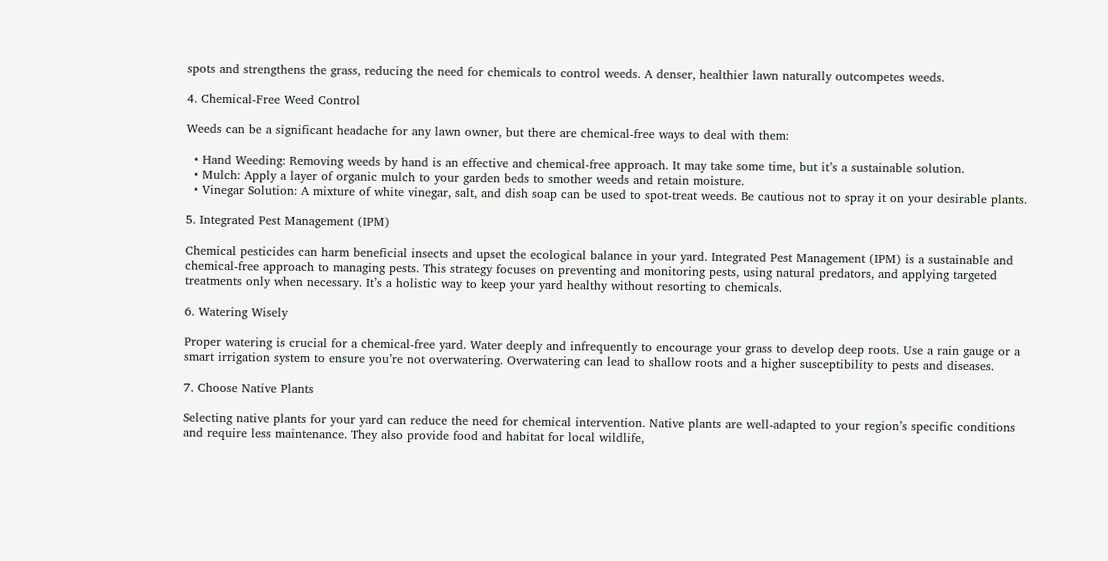spots and strengthens the grass, reducing the need for chemicals to control weeds. A denser, healthier lawn naturally outcompetes weeds.

4. Chemical-Free Weed Control

Weeds can be a significant headache for any lawn owner, but there are chemical-free ways to deal with them:

  • Hand Weeding: Removing weeds by hand is an effective and chemical-free approach. It may take some time, but it’s a sustainable solution.
  • Mulch: Apply a layer of organic mulch to your garden beds to smother weeds and retain moisture.
  • Vinegar Solution: A mixture of white vinegar, salt, and dish soap can be used to spot-treat weeds. Be cautious not to spray it on your desirable plants.

5. Integrated Pest Management (IPM)

Chemical pesticides can harm beneficial insects and upset the ecological balance in your yard. Integrated Pest Management (IPM) is a sustainable and chemical-free approach to managing pests. This strategy focuses on preventing and monitoring pests, using natural predators, and applying targeted treatments only when necessary. It’s a holistic way to keep your yard healthy without resorting to chemicals.

6. Watering Wisely

Proper watering is crucial for a chemical-free yard. Water deeply and infrequently to encourage your grass to develop deep roots. Use a rain gauge or a smart irrigation system to ensure you’re not overwatering. Overwatering can lead to shallow roots and a higher susceptibility to pests and diseases.

7. Choose Native Plants

Selecting native plants for your yard can reduce the need for chemical intervention. Native plants are well-adapted to your region’s specific conditions and require less maintenance. They also provide food and habitat for local wildlife,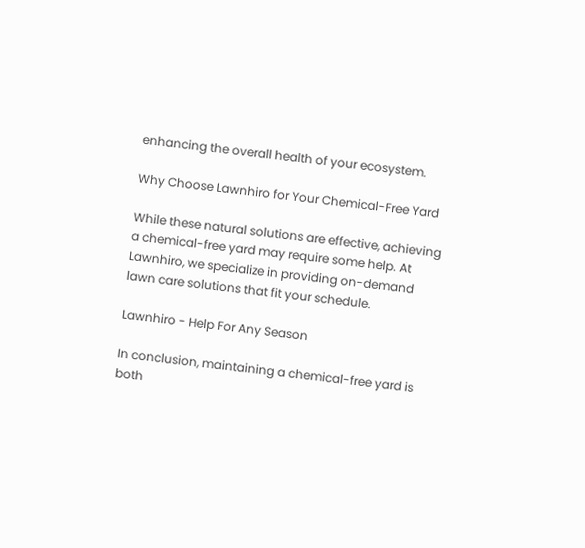enhancing the overall health of your ecosystem.

Why Choose Lawnhiro for Your Chemical-Free Yard

While these natural solutions are effective, achieving a chemical-free yard may require some help. At Lawnhiro, we specialize in providing on-demand lawn care solutions that fit your schedule.

Lawnhiro - Help For Any Season

In conclusion, maintaining a chemical-free yard is both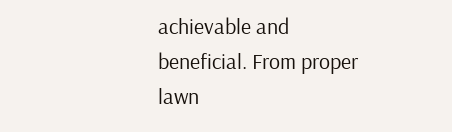achievable and beneficial. From proper lawn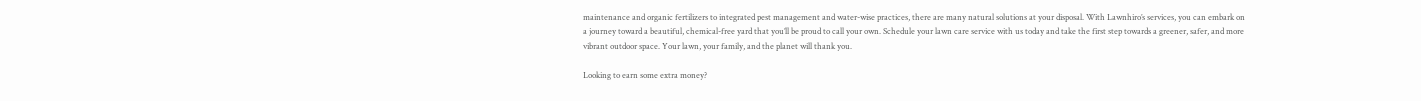maintenance and organic fertilizers to integrated pest management and water-wise practices, there are many natural solutions at your disposal. With Lawnhiro’s services, you can embark on a journey toward a beautiful, chemical-free yard that you’ll be proud to call your own. Schedule your lawn care service with us today and take the first step towards a greener, safer, and more vibrant outdoor space. Your lawn, your family, and the planet will thank you.

Looking to earn some extra money?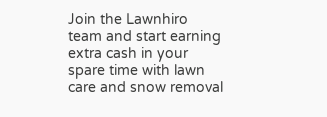Join the Lawnhiro team and start earning extra cash in your spare time with lawn care and snow removal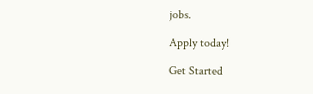jobs.

Apply today!

Get Started